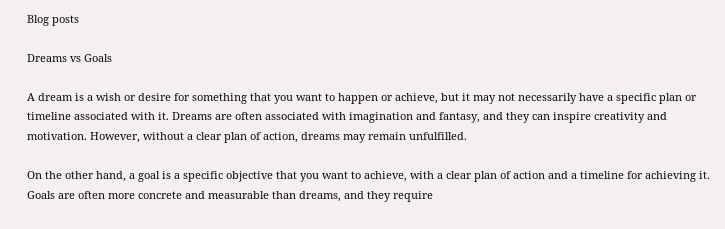Blog posts

Dreams vs Goals

A dream is a wish or desire for something that you want to happen or achieve, but it may not necessarily have a specific plan or timeline associated with it. Dreams are often associated with imagination and fantasy, and they can inspire creativity and motivation. However, without a clear plan of action, dreams may remain unfulfilled.

On the other hand, a goal is a specific objective that you want to achieve, with a clear plan of action and a timeline for achieving it. Goals are often more concrete and measurable than dreams, and they require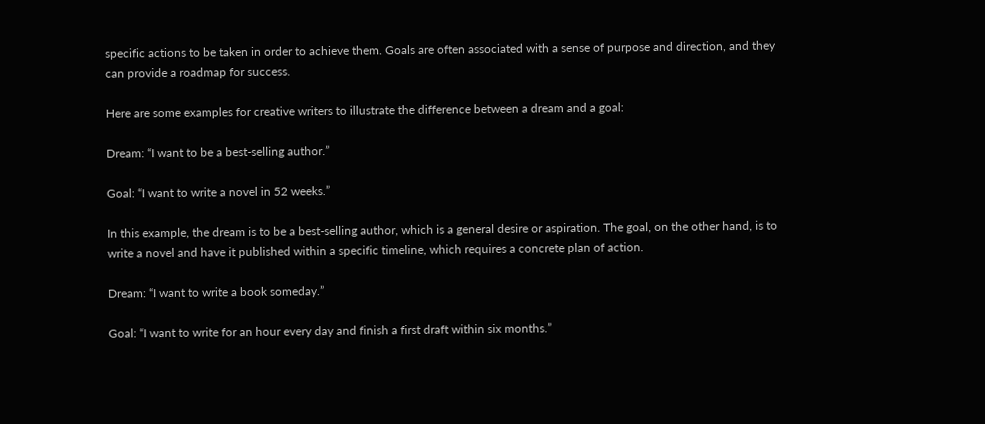specific actions to be taken in order to achieve them. Goals are often associated with a sense of purpose and direction, and they can provide a roadmap for success.

Here are some examples for creative writers to illustrate the difference between a dream and a goal:

Dream: “I want to be a best-selling author.”

Goal: “I want to write a novel in 52 weeks.”

In this example, the dream is to be a best-selling author, which is a general desire or aspiration. The goal, on the other hand, is to write a novel and have it published within a specific timeline, which requires a concrete plan of action.

Dream: “I want to write a book someday.”

Goal: “I want to write for an hour every day and finish a first draft within six months.”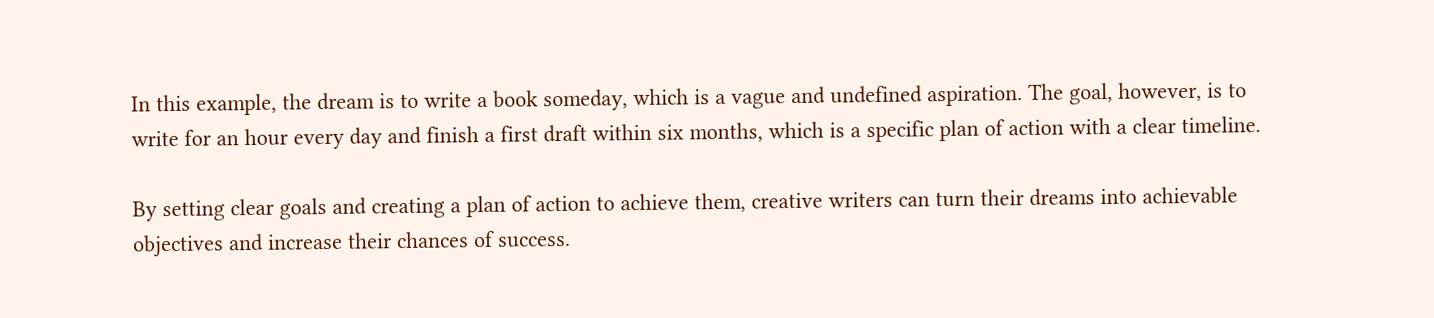In this example, the dream is to write a book someday, which is a vague and undefined aspiration. The goal, however, is to write for an hour every day and finish a first draft within six months, which is a specific plan of action with a clear timeline.

By setting clear goals and creating a plan of action to achieve them, creative writers can turn their dreams into achievable objectives and increase their chances of success.